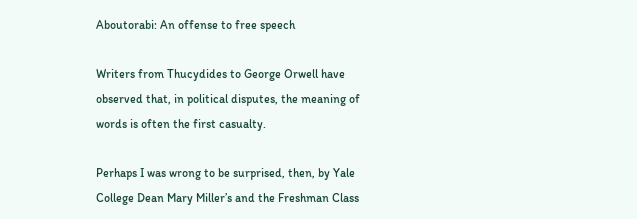Aboutorabi: An offense to free speech

Writers from Thucydides to George Orwell have observed that, in political disputes, the meaning of words is often the first casualty.

Perhaps I was wrong to be surprised, then, by Yale College Dean Mary Miller’s and the Freshman Class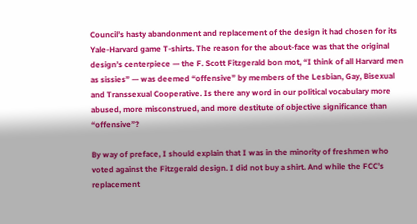Council’s hasty abandonment and replacement of the design it had chosen for its Yale-Harvard game T-shirts. The reason for the about-face was that the original design’s centerpiece — the F. Scott Fitzgerald bon mot, “I think of all Harvard men as sissies” — was deemed “offensive” by members of the Lesbian, Gay, Bisexual and Transsexual Cooperative. Is there any word in our political vocabulary more abused, more misconstrued, and more destitute of objective significance than “offensive”?

By way of preface, I should explain that I was in the minority of freshmen who voted against the Fitzgerald design. I did not buy a shirt. And while the FCC’s replacement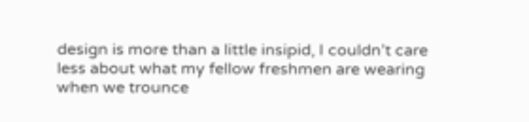design is more than a little insipid, I couldn’t care less about what my fellow freshmen are wearing when we trounce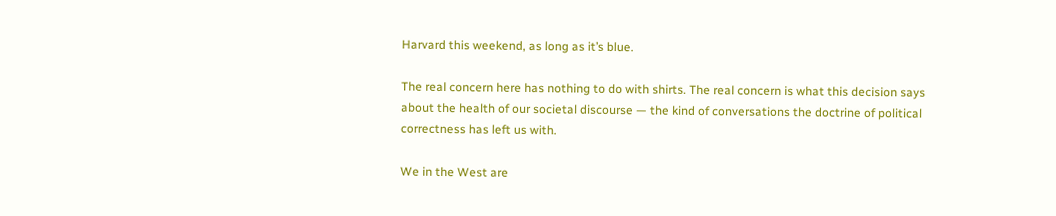Harvard this weekend, as long as it’s blue.

The real concern here has nothing to do with shirts. The real concern is what this decision says about the health of our societal discourse — the kind of conversations the doctrine of political correctness has left us with.

We in the West are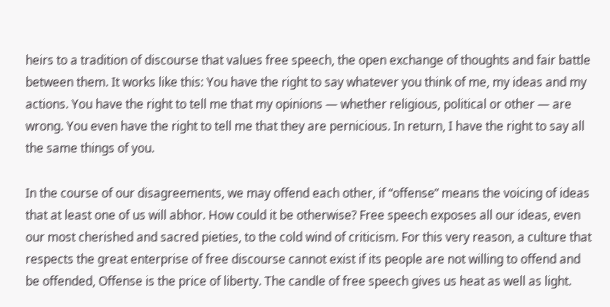heirs to a tradition of discourse that values free speech, the open exchange of thoughts and fair battle between them. It works like this: You have the right to say whatever you think of me, my ideas and my actions. You have the right to tell me that my opinions — whether religious, political or other — are wrong. You even have the right to tell me that they are pernicious. In return, I have the right to say all the same things of you.

In the course of our disagreements, we may offend each other, if “offense” means the voicing of ideas that at least one of us will abhor. How could it be otherwise? Free speech exposes all our ideas, even our most cherished and sacred pieties, to the cold wind of criticism. For this very reason, a culture that respects the great enterprise of free discourse cannot exist if its people are not willing to offend and be offended, Offense is the price of liberty. The candle of free speech gives us heat as well as light.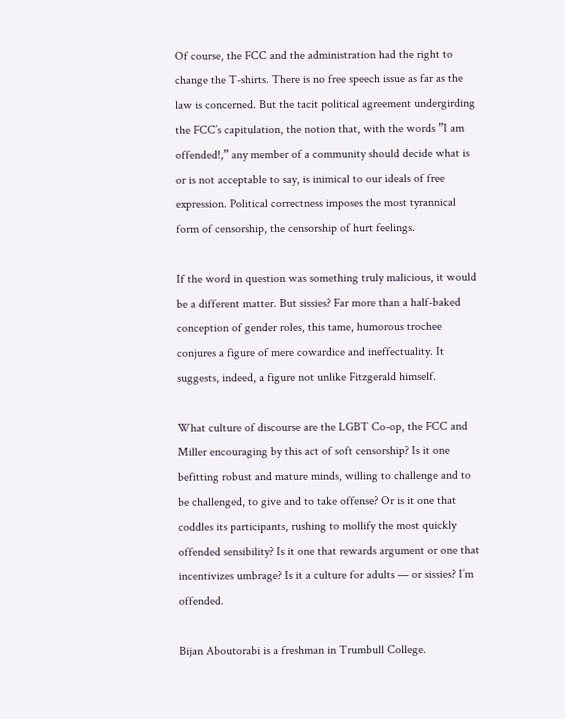Of course, the FCC and the administration had the right to change the T-shirts. There is no free speech issue as far as the law is concerned. But the tacit political agreement undergirding the FCC’s capitulation, the notion that, with the words ”I am offended!,” any member of a community should decide what is or is not acceptable to say, is inimical to our ideals of free expression. Political correctness imposes the most tyrannical form of censorship, the censorship of hurt feelings.

If the word in question was something truly malicious, it would be a different matter. But sissies? Far more than a half-baked conception of gender roles, this tame, humorous trochee conjures a figure of mere cowardice and ineffectuality. It suggests, indeed, a figure not unlike Fitzgerald himself.

What culture of discourse are the LGBT Co-op, the FCC and Miller encouraging by this act of soft censorship? Is it one befitting robust and mature minds, willing to challenge and to be challenged, to give and to take offense? Or is it one that coddles its participants, rushing to mollify the most quickly offended sensibility? Is it one that rewards argument or one that incentivizes umbrage? Is it a culture for adults — or sissies? I’m offended.

Bijan Aboutorabi is a freshman in Trumbull College.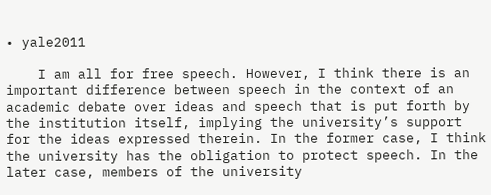• yale2011

    I am all for free speech. However, I think there is an important difference between speech in the context of an academic debate over ideas and speech that is put forth by the institution itself, implying the university’s support for the ideas expressed therein. In the former case, I think the university has the obligation to protect speech. In the later case, members of the university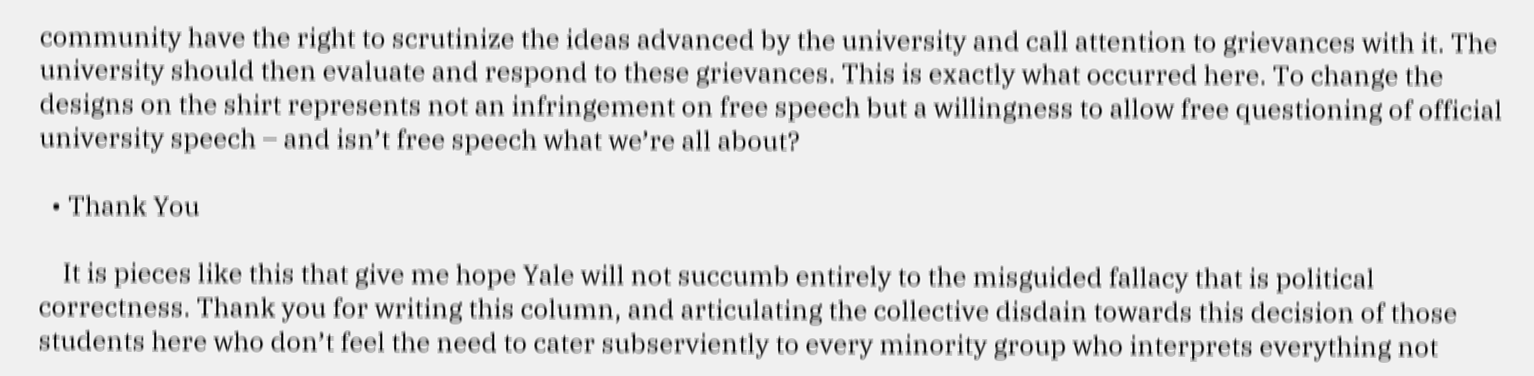community have the right to scrutinize the ideas advanced by the university and call attention to grievances with it. The university should then evaluate and respond to these grievances. This is exactly what occurred here. To change the designs on the shirt represents not an infringement on free speech but a willingness to allow free questioning of official university speech – and isn’t free speech what we’re all about?

  • Thank You

    It is pieces like this that give me hope Yale will not succumb entirely to the misguided fallacy that is political correctness. Thank you for writing this column, and articulating the collective disdain towards this decision of those students here who don’t feel the need to cater subserviently to every minority group who interprets everything not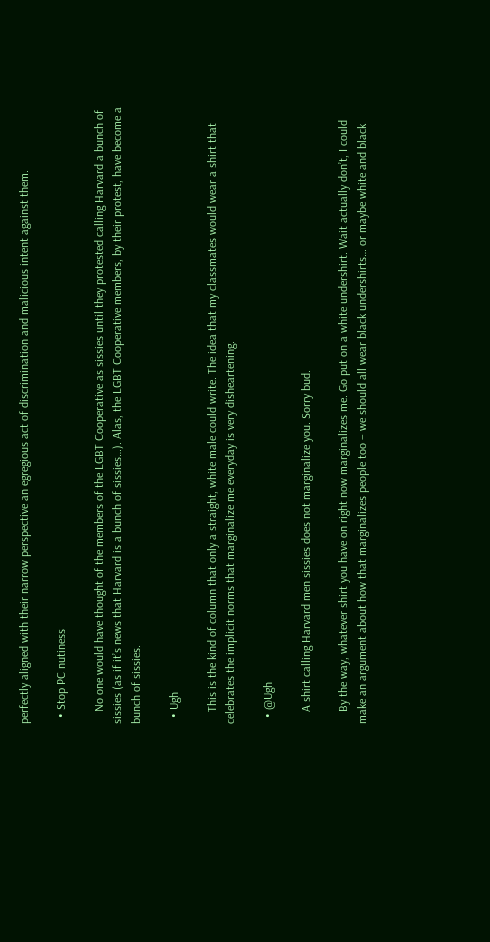perfectly aligned with their narrow perspective an egregious act of discrimination and malicious intent against them.

  • Stop PC nutiness

    No one would have thought of the members of the LGBT Cooperative as sissies until they protested calling Harvard a bunch of sissies (as if it’s news that Harvard is a bunch of sissies…). Alas, the LGBT Cooperative members, by their protest, have become a bunch of sissies.

  • Ugh

    This is the kind of column that only a straight, white male could write. The idea that my classmates would wear a shirt that celebrates the implicit norms that marginalize me everyday is very disheartening.

  • @Ugh

    A shirt calling Harvard men sissies does not marginalize you. Sorry bud.

    By the way, whatever shirt you have on right now marginalizes me. Go put on a white undershirt. Wait actually don’t, I could make an argument about how that marginalizes people too – we should all wear black undershirts… or maybe white and black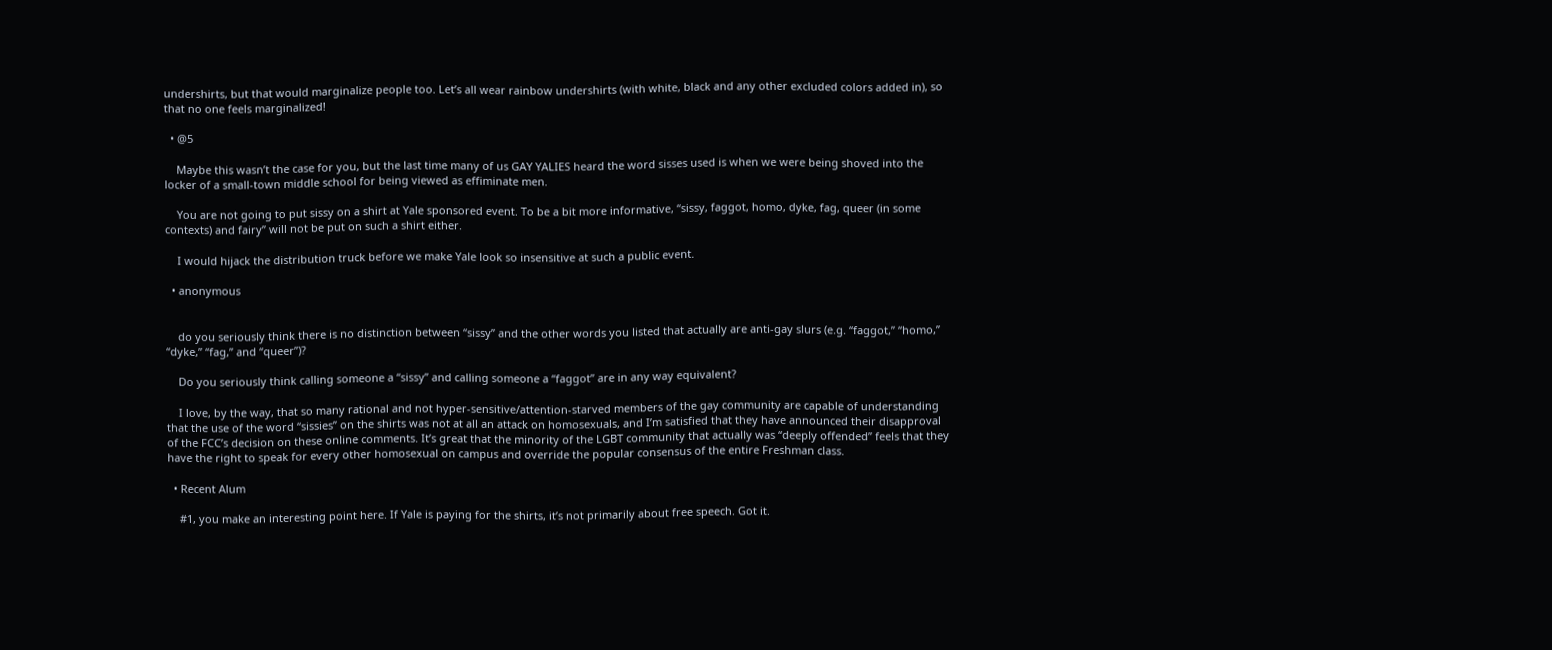undershirts, but that would marginalize people too. Let’s all wear rainbow undershirts (with white, black and any other excluded colors added in), so that no one feels marginalized!

  • @5

    Maybe this wasn’t the case for you, but the last time many of us GAY YALIES heard the word sisses used is when we were being shoved into the locker of a small-town middle school for being viewed as effiminate men.

    You are not going to put sissy on a shirt at Yale sponsored event. To be a bit more informative, “sissy, faggot, homo, dyke, fag, queer (in some contexts) and fairy” will not be put on such a shirt either.

    I would hijack the distribution truck before we make Yale look so insensitive at such a public event.

  • anonymous


    do you seriously think there is no distinction between “sissy” and the other words you listed that actually are anti-gay slurs (e.g. “faggot,” “homo,” “dyke,” “fag,” and “queer”)?

    Do you seriously think calling someone a “sissy” and calling someone a “faggot” are in any way equivalent?

    I love, by the way, that so many rational and not hyper-sensitive/attention-starved members of the gay community are capable of understanding that the use of the word “sissies” on the shirts was not at all an attack on homosexuals, and I’m satisfied that they have announced their disapproval of the FCC’s decision on these online comments. It’s great that the minority of the LGBT community that actually was “deeply offended” feels that they have the right to speak for every other homosexual on campus and override the popular consensus of the entire Freshman class.

  • Recent Alum

    #1, you make an interesting point here. If Yale is paying for the shirts, it’s not primarily about free speech. Got it.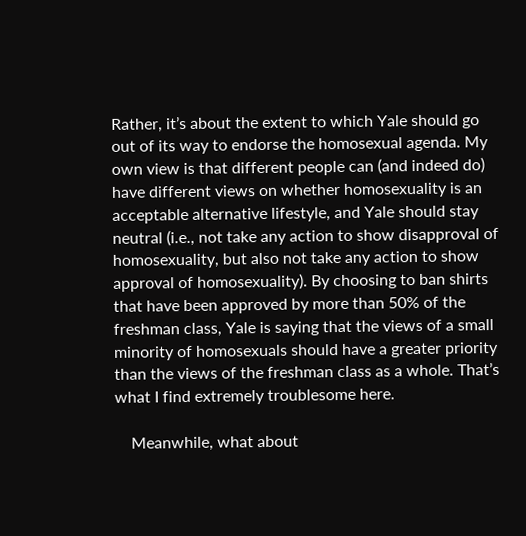Rather, it’s about the extent to which Yale should go out of its way to endorse the homosexual agenda. My own view is that different people can (and indeed do) have different views on whether homosexuality is an acceptable alternative lifestyle, and Yale should stay neutral (i.e., not take any action to show disapproval of homosexuality, but also not take any action to show approval of homosexuality). By choosing to ban shirts that have been approved by more than 50% of the freshman class, Yale is saying that the views of a small minority of homosexuals should have a greater priority than the views of the freshman class as a whole. That’s what I find extremely troublesome here.

    Meanwhile, what about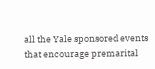all the Yale sponsored events that encourage premarital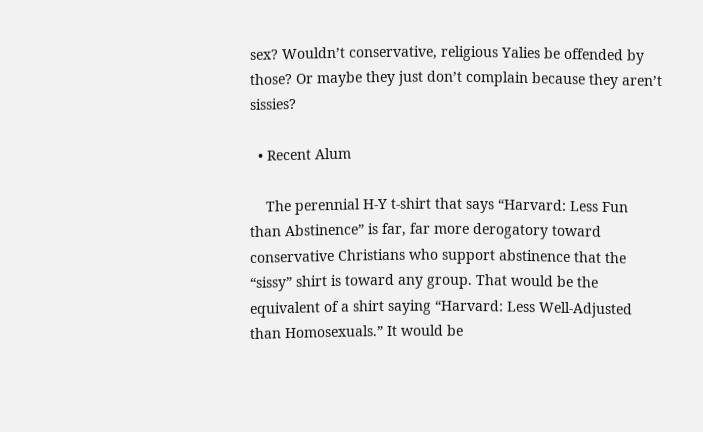sex? Wouldn’t conservative, religious Yalies be offended by those? Or maybe they just don’t complain because they aren’t sissies?

  • Recent Alum

    The perennial H-Y t-shirt that says “Harvard: Less Fun than Abstinence” is far, far more derogatory toward conservative Christians who support abstinence that the “sissy” shirt is toward any group. That would be the equivalent of a shirt saying “Harvard: Less Well-Adjusted than Homosexuals.” It would be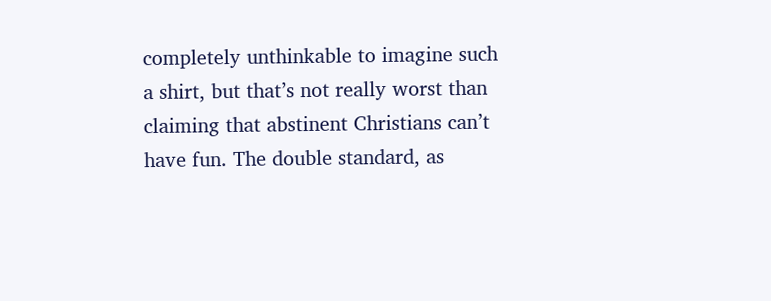completely unthinkable to imagine such a shirt, but that’s not really worst than claiming that abstinent Christians can’t have fun. The double standard, as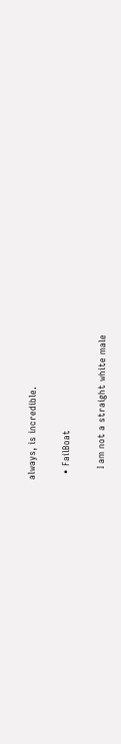always, is incredible.

  • FailBoat

    I am not a straight white male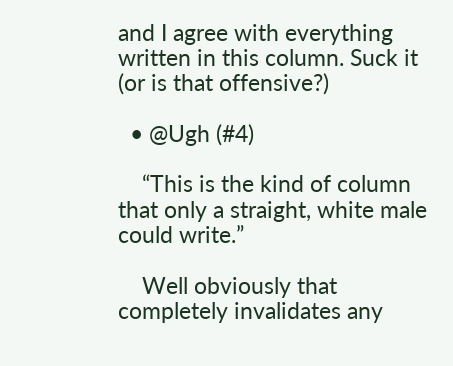and I agree with everything written in this column. Suck it (or is that offensive?)

  • @Ugh (#4)

    “This is the kind of column that only a straight, white male could write.”

    Well obviously that completely invalidates any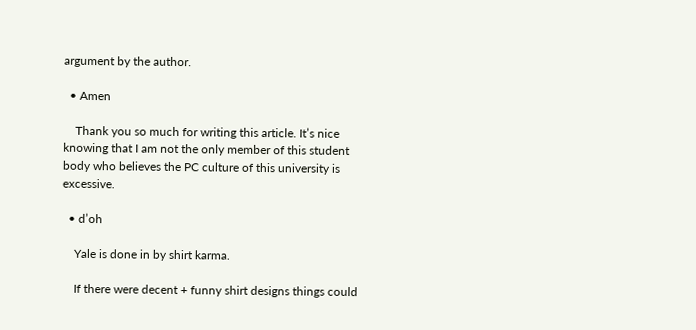argument by the author.

  • Amen

    Thank you so much for writing this article. It’s nice knowing that I am not the only member of this student body who believes the PC culture of this university is excessive.

  • d’oh

    Yale is done in by shirt karma.

    If there were decent + funny shirt designs things could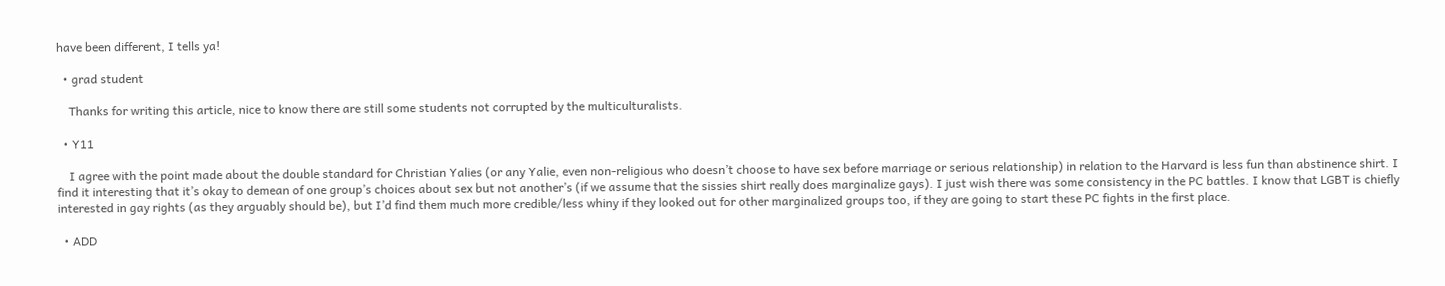have been different, I tells ya!

  • grad student

    Thanks for writing this article, nice to know there are still some students not corrupted by the multiculturalists.

  • Y11

    I agree with the point made about the double standard for Christian Yalies (or any Yalie, even non-religious who doesn’t choose to have sex before marriage or serious relationship) in relation to the Harvard is less fun than abstinence shirt. I find it interesting that it’s okay to demean of one group’s choices about sex but not another’s (if we assume that the sissies shirt really does marginalize gays). I just wish there was some consistency in the PC battles. I know that LGBT is chiefly interested in gay rights (as they arguably should be), but I’d find them much more credible/less whiny if they looked out for other marginalized groups too, if they are going to start these PC fights in the first place.

  • ADD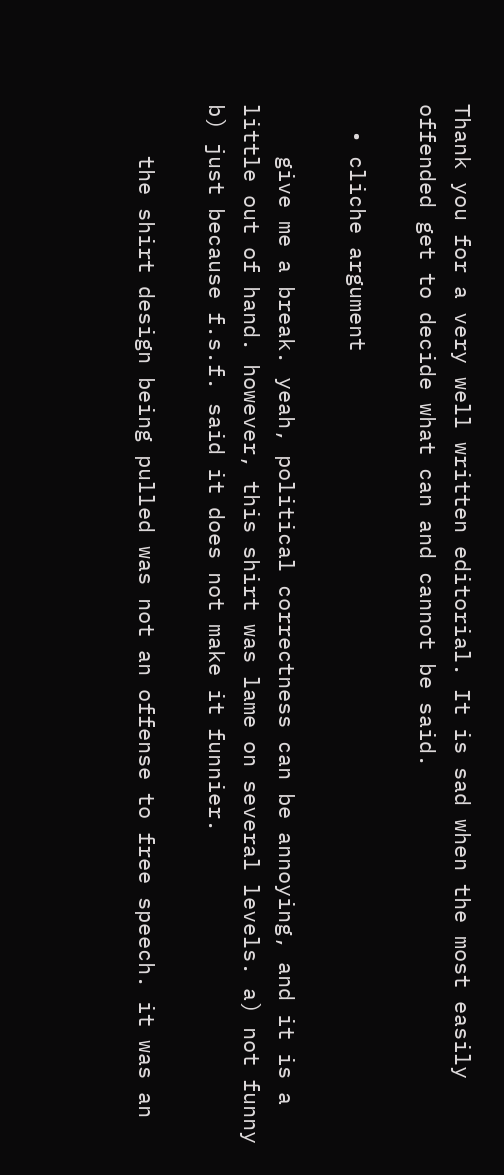Thank you for a very well written editorial. It is sad when the most easily offended get to decide what can and cannot be said.

  • cliche argument

    give me a break. yeah, political correctness can be annoying, and it is a little out of hand. however, this shirt was lame on several levels. a) not funny b) just because f.s.f. said it does not make it funnier.

    the shirt design being pulled was not an offense to free speech. it was an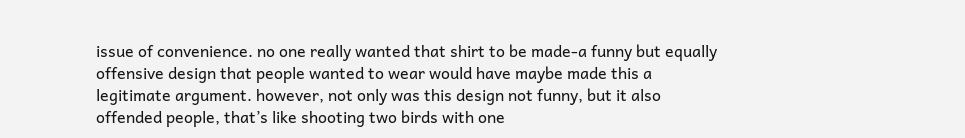issue of convenience. no one really wanted that shirt to be made-a funny but equally offensive design that people wanted to wear would have maybe made this a legitimate argument. however, not only was this design not funny, but it also offended people, that’s like shooting two birds with one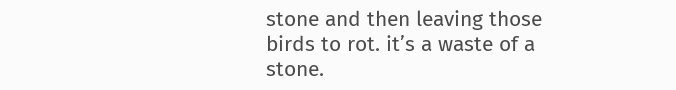stone and then leaving those birds to rot. it’s a waste of a stone.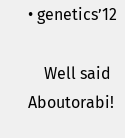• genetics’12

    Well said Aboutorabi!